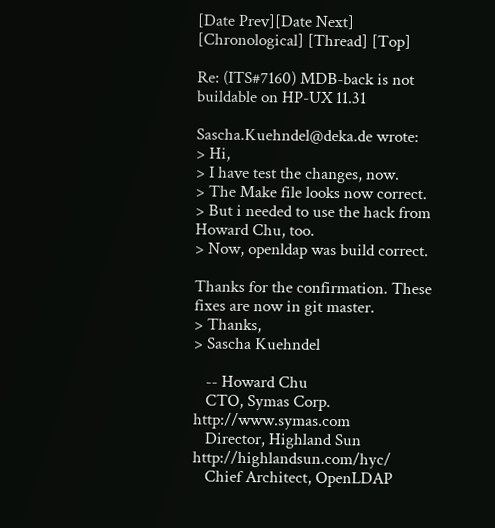[Date Prev][Date Next] [Chronological] [Thread] [Top]

Re: (ITS#7160) MDB-back is not buildable on HP-UX 11.31

Sascha.Kuehndel@deka.de wrote:
> Hi,
> I have test the changes, now.
> The Make file looks now correct.
> But i needed to use the hack from Howard Chu, too.
> Now, openldap was build correct.

Thanks for the confirmation. These fixes are now in git master.
> Thanks,
> Sascha Kuehndel

   -- Howard Chu
   CTO, Symas Corp.           http://www.symas.com
   Director, Highland Sun     http://highlandsun.com/hyc/
   Chief Architect, OpenLDAP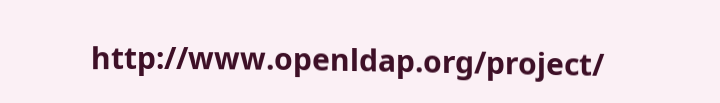http://www.openldap.org/project/